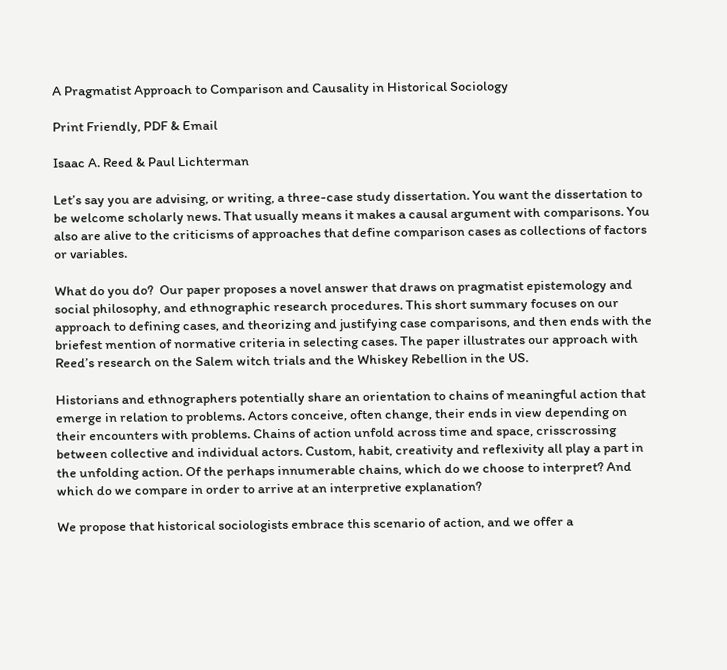A Pragmatist Approach to Comparison and Causality in Historical Sociology

Print Friendly, PDF & Email

Isaac A. Reed & Paul Lichterman

Let’s say you are advising, or writing, a three-case study dissertation. You want the dissertation to be welcome scholarly news. That usually means it makes a causal argument with comparisons. You also are alive to the criticisms of approaches that define comparison cases as collections of factors or variables.

What do you do?  Our paper proposes a novel answer that draws on pragmatist epistemology and social philosophy, and ethnographic research procedures. This short summary focuses on our approach to defining cases, and theorizing and justifying case comparisons, and then ends with the briefest mention of normative criteria in selecting cases. The paper illustrates our approach with Reed’s research on the Salem witch trials and the Whiskey Rebellion in the US.

Historians and ethnographers potentially share an orientation to chains of meaningful action that emerge in relation to problems. Actors conceive, often change, their ends in view depending on their encounters with problems. Chains of action unfold across time and space, crisscrossing between collective and individual actors. Custom, habit, creativity and reflexivity all play a part in the unfolding action. Of the perhaps innumerable chains, which do we choose to interpret? And which do we compare in order to arrive at an interpretive explanation?

We propose that historical sociologists embrace this scenario of action, and we offer a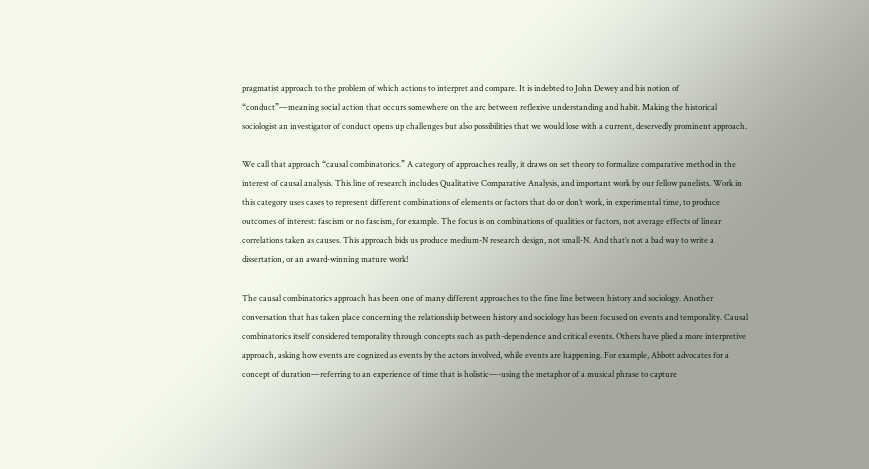pragmatist approach to the problem of which actions to interpret and compare. It is indebted to John Dewey and his notion of “conduct”—meaning social action that occurs somewhere on the arc between reflexive understanding and habit. Making the historical sociologist an investigator of conduct opens up challenges but also possibilities that we would lose with a current, deservedly prominent approach.

We call that approach “causal combinatorics.” A category of approaches really, it draws on set theory to formalize comparative method in the interest of causal analysis. This line of research includes Qualitative Comparative Analysis, and important work by our fellow panelists. Work in this category uses cases to represent different combinations of elements or factors that do or don’t work, in experimental time, to produce outcomes of interest: fascism or no fascism, for example. The focus is on combinations of qualities or factors, not average effects of linear correlations taken as causes. This approach bids us produce medium-N research design, not small-N. And that’s not a bad way to write a dissertation, or an award-winning mature work!

The causal combinatorics approach has been one of many different approaches to the fine line between history and sociology. Another conversation that has taken place concerning the relationship between history and sociology has been focused on events and temporality. Causal combinatorics itself considered temporality through concepts such as path-dependence and critical events. Others have plied a more interpretive approach, asking how events are cognized as events by the actors involved, while events are happening. For example, Abbott advocates for a concept of duration—referring to an experience of time that is holistic—-using the metaphor of a musical phrase to capture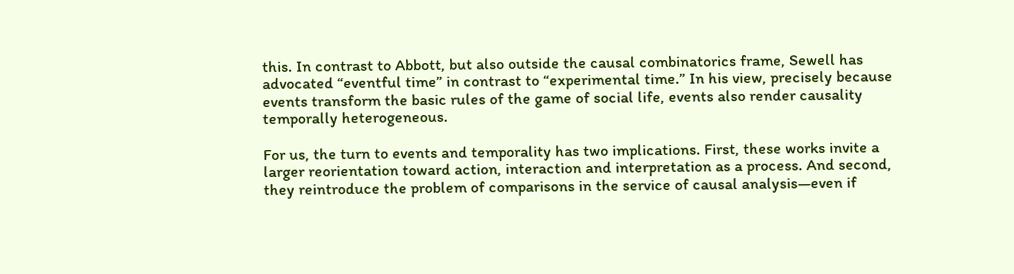this. In contrast to Abbott, but also outside the causal combinatorics frame, Sewell has advocated “eventful time” in contrast to “experimental time.” In his view, precisely because events transform the basic rules of the game of social life, events also render causality temporally heterogeneous.

For us, the turn to events and temporality has two implications. First, these works invite a larger reorientation toward action, interaction and interpretation as a process. And second, they reintroduce the problem of comparisons in the service of causal analysis—even if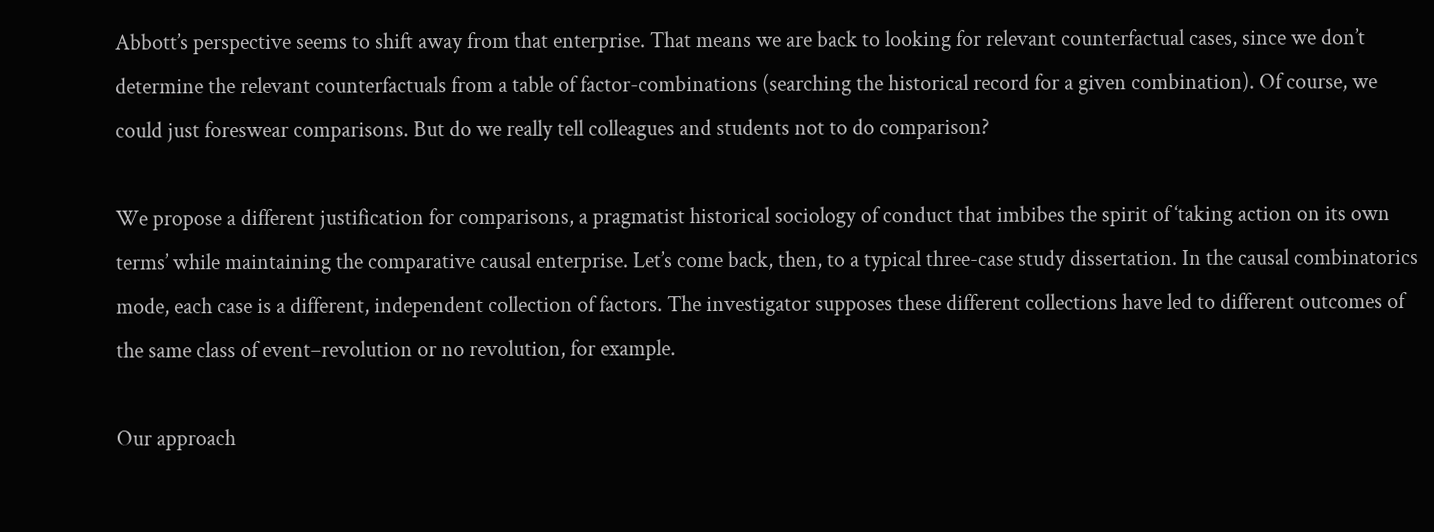Abbott’s perspective seems to shift away from that enterprise. That means we are back to looking for relevant counterfactual cases, since we don’t determine the relevant counterfactuals from a table of factor-combinations (searching the historical record for a given combination). Of course, we could just foreswear comparisons. But do we really tell colleagues and students not to do comparison?

We propose a different justification for comparisons, a pragmatist historical sociology of conduct that imbibes the spirit of ‘taking action on its own terms’ while maintaining the comparative causal enterprise. Let’s come back, then, to a typical three-case study dissertation. In the causal combinatorics mode, each case is a different, independent collection of factors. The investigator supposes these different collections have led to different outcomes of the same class of event–revolution or no revolution, for example.

Our approach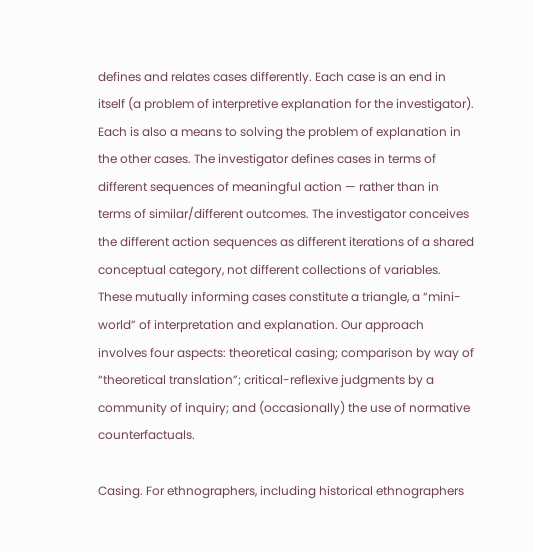defines and relates cases differently. Each case is an end in itself (a problem of interpretive explanation for the investigator). Each is also a means to solving the problem of explanation in the other cases. The investigator defines cases in terms of different sequences of meaningful action — rather than in terms of similar/different outcomes. The investigator conceives the different action sequences as different iterations of a shared conceptual category, not different collections of variables. These mutually informing cases constitute a triangle, a “mini-world” of interpretation and explanation. Our approach involves four aspects: theoretical casing; comparison by way of “theoretical translation”; critical-reflexive judgments by a community of inquiry; and (occasionally) the use of normative counterfactuals.

Casing. For ethnographers, including historical ethnographers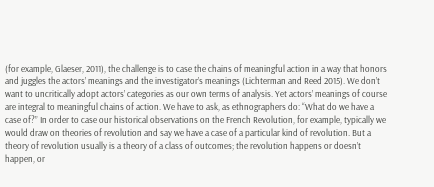(for example, Glaeser, 2011), the challenge is to case the chains of meaningful action in a way that honors and juggles the actors’ meanings and the investigator’s meanings (Lichterman and Reed 2015). We don’t want to uncritically adopt actors’ categories as our own terms of analysis. Yet actors’ meanings of course are integral to meaningful chains of action. We have to ask, as ethnographers do: “What do we have a case of?” In order to case our historical observations on the French Revolution, for example, typically we would draw on theories of revolution and say we have a case of a particular kind of revolution. But a theory of revolution usually is a theory of a class of outcomes; the revolution happens or doesn’t happen, or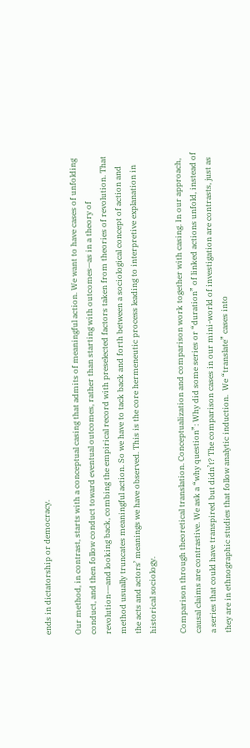ends in dictatorship or democracy.

Our method, in contrast, starts with a conceptual casing that admits of meaningful action. We want to have cases of unfolding conduct, and then follow conduct toward eventual outcomes, rather than starting with outcomes—as in a theory of revolution-—and looking back, combing the empirical record with preselected factors taken from theories of revolution. That method usually truncates meaningful action. So we have to tack back and forth between a sociological concept of action and the acts and actors’ meanings we have observed. This is the core hermeneutic process leading to interpretive explanation in historical sociology.

Comparison through theoretical translation. Conceptualization and comparison work together with casing. In our approach, causal claims are contrastive. We ask a “why question”: Why did some series or “duration” of linked actions unfold, instead of a series that could have transpired but didn’t? The comparison cases in our mini-world of investigation are contrasts, just as they are in ethnographic studies that follow analytic induction.  We “translate” cases into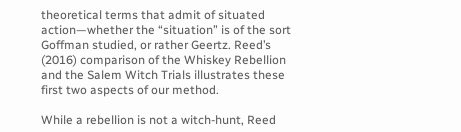theoretical terms that admit of situated action—whether the “situation” is of the sort Goffman studied, or rather Geertz. Reed’s (2016) comparison of the Whiskey Rebellion and the Salem Witch Trials illustrates these first two aspects of our method.

While a rebellion is not a witch-hunt, Reed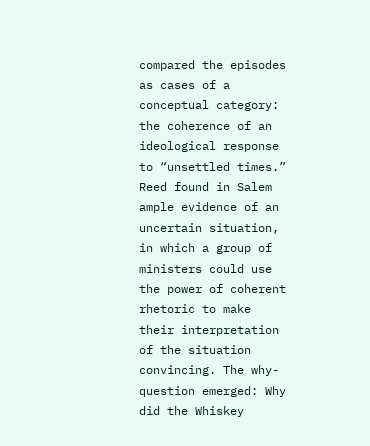compared the episodes as cases of a conceptual category: the coherence of an ideological response to “unsettled times.” Reed found in Salem ample evidence of an uncertain situation, in which a group of ministers could use the power of coherent rhetoric to make their interpretation of the situation convincing. The why-question emerged: Why did the Whiskey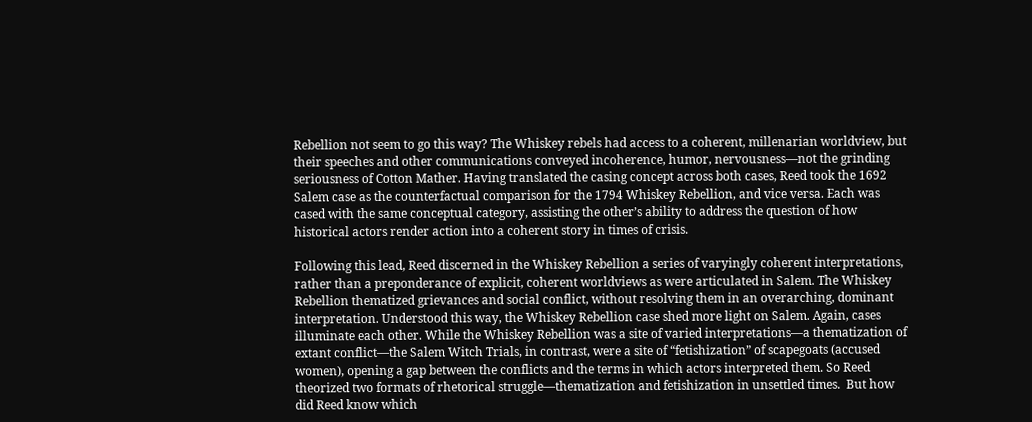Rebellion not seem to go this way? The Whiskey rebels had access to a coherent, millenarian worldview, but their speeches and other communications conveyed incoherence, humor, nervousness—not the grinding seriousness of Cotton Mather. Having translated the casing concept across both cases, Reed took the 1692 Salem case as the counterfactual comparison for the 1794 Whiskey Rebellion, and vice versa. Each was cased with the same conceptual category, assisting the other’s ability to address the question of how historical actors render action into a coherent story in times of crisis.

Following this lead, Reed discerned in the Whiskey Rebellion a series of varyingly coherent interpretations, rather than a preponderance of explicit, coherent worldviews as were articulated in Salem. The Whiskey Rebellion thematized grievances and social conflict, without resolving them in an overarching, dominant interpretation. Understood this way, the Whiskey Rebellion case shed more light on Salem. Again, cases illuminate each other. While the Whiskey Rebellion was a site of varied interpretations—a thematization of extant conflict—the Salem Witch Trials, in contrast, were a site of “fetishization” of scapegoats (accused women), opening a gap between the conflicts and the terms in which actors interpreted them. So Reed theorized two formats of rhetorical struggle—thematization and fetishization in unsettled times.  But how did Reed know which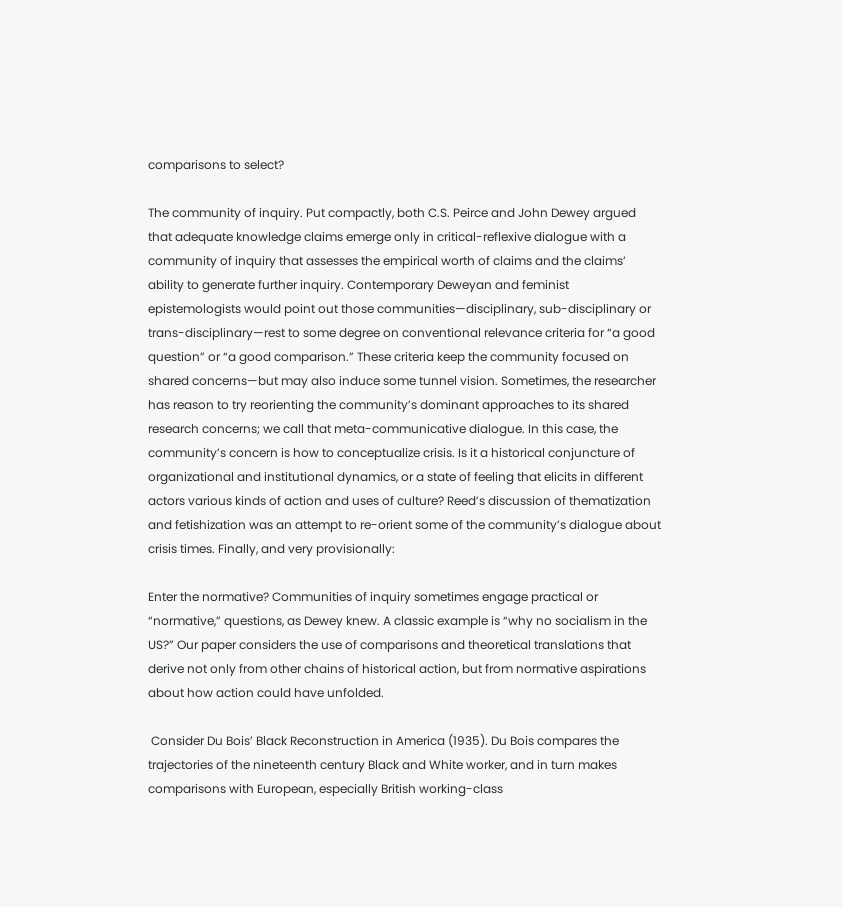comparisons to select?

The community of inquiry. Put compactly, both C.S. Peirce and John Dewey argued that adequate knowledge claims emerge only in critical-reflexive dialogue with a community of inquiry that assesses the empirical worth of claims and the claims’ ability to generate further inquiry. Contemporary Deweyan and feminist epistemologists would point out those communities—disciplinary, sub-disciplinary or trans-disciplinary—rest to some degree on conventional relevance criteria for “a good question” or “a good comparison.” These criteria keep the community focused on shared concerns—but may also induce some tunnel vision. Sometimes, the researcher has reason to try reorienting the community’s dominant approaches to its shared research concerns; we call that meta-communicative dialogue. In this case, the community’s concern is how to conceptualize crisis. Is it a historical conjuncture of organizational and institutional dynamics, or a state of feeling that elicits in different actors various kinds of action and uses of culture? Reed’s discussion of thematization and fetishization was an attempt to re-orient some of the community’s dialogue about crisis times. Finally, and very provisionally:

Enter the normative? Communities of inquiry sometimes engage practical or “normative,” questions, as Dewey knew. A classic example is “why no socialism in the US?” Our paper considers the use of comparisons and theoretical translations that derive not only from other chains of historical action, but from normative aspirations about how action could have unfolded.

 Consider Du Bois’ Black Reconstruction in America (1935). Du Bois compares the trajectories of the nineteenth century Black and White worker, and in turn makes comparisons with European, especially British working-class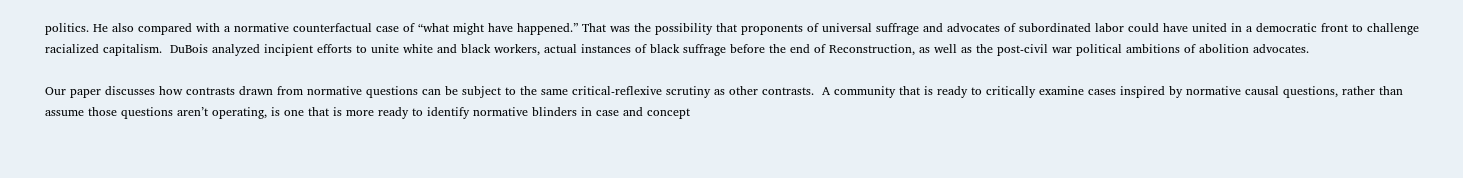politics. He also compared with a normative counterfactual case of “what might have happened.” That was the possibility that proponents of universal suffrage and advocates of subordinated labor could have united in a democratic front to challenge racialized capitalism.  DuBois analyzed incipient efforts to unite white and black workers, actual instances of black suffrage before the end of Reconstruction, as well as the post-civil war political ambitions of abolition advocates.

Our paper discusses how contrasts drawn from normative questions can be subject to the same critical-reflexive scrutiny as other contrasts.  A community that is ready to critically examine cases inspired by normative causal questions, rather than assume those questions aren’t operating, is one that is more ready to identify normative blinders in case and concept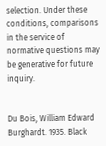selection. Under these conditions, comparisons in the service of normative questions may be generative for future inquiry.


Du Bois, William Edward Burghardt. 1935. Black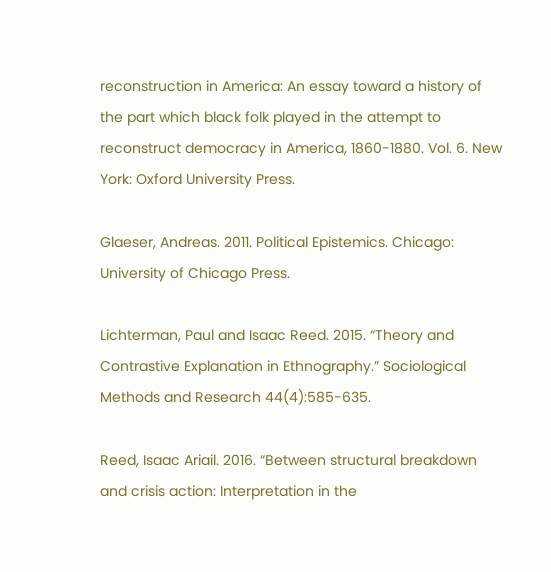reconstruction in America: An essay toward a history of the part which black folk played in the attempt to reconstruct democracy in America, 1860-1880. Vol. 6. New York: Oxford University Press.

Glaeser, Andreas. 2011. Political Epistemics. Chicago: University of Chicago Press.

Lichterman, Paul and Isaac Reed. 2015. “Theory and Contrastive Explanation in Ethnography.” Sociological  Methods and Research 44(4):585-635.

Reed, Isaac Ariail. 2016. “Between structural breakdown and crisis action: Interpretation in the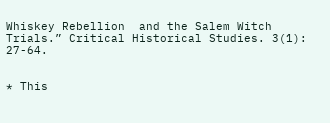Whiskey Rebellion  and the Salem Witch Trials.” Critical Historical Studies. 3(1): 27-64.


* This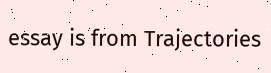essay is from Trajectories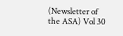(Newsletter of the ASA) Vol 30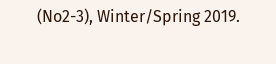(No2-3), Winter/Spring 2019.